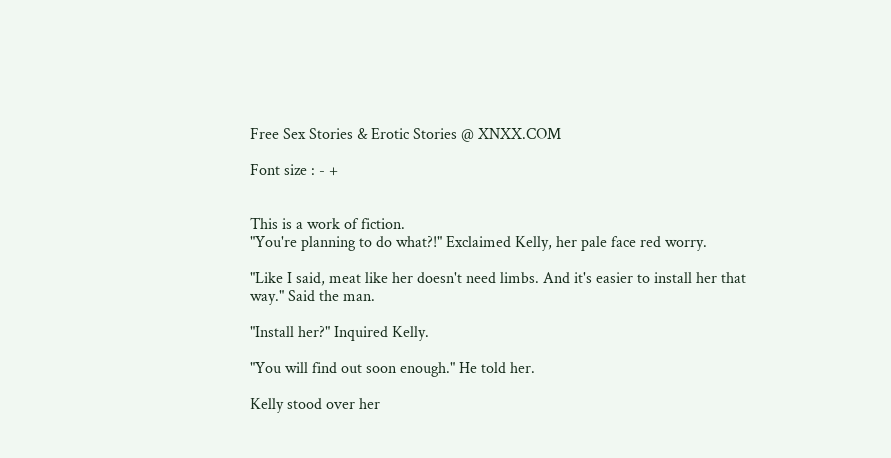Free Sex Stories & Erotic Stories @ XNXX.COM

Font size : - +


This is a work of fiction.
"You're planning to do what?!" Exclaimed Kelly, her pale face red worry.

"Like I said, meat like her doesn't need limbs. And it's easier to install her that way." Said the man.

"Install her?" Inquired Kelly.

"You will find out soon enough." He told her.

Kelly stood over her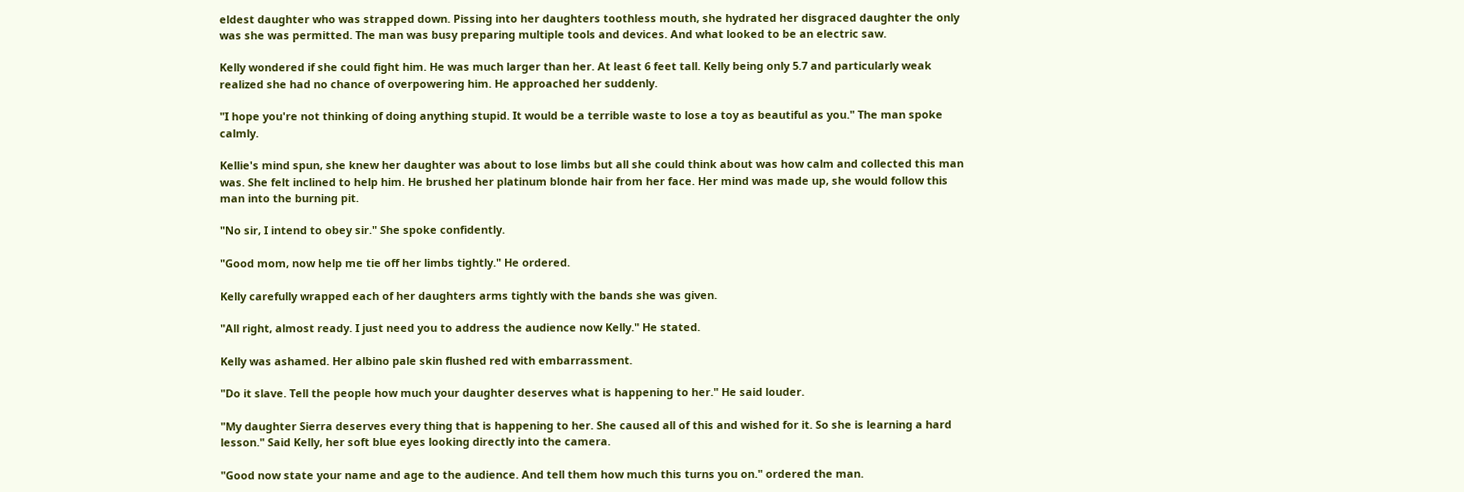eldest daughter who was strapped down. Pissing into her daughters toothless mouth, she hydrated her disgraced daughter the only was she was permitted. The man was busy preparing multiple tools and devices. And what looked to be an electric saw.

Kelly wondered if she could fight him. He was much larger than her. At least 6 feet tall. Kelly being only 5.7 and particularly weak realized she had no chance of overpowering him. He approached her suddenly.

"I hope you're not thinking of doing anything stupid. It would be a terrible waste to lose a toy as beautiful as you." The man spoke calmly.

Kellie's mind spun, she knew her daughter was about to lose limbs but all she could think about was how calm and collected this man was. She felt inclined to help him. He brushed her platinum blonde hair from her face. Her mind was made up, she would follow this man into the burning pit.

"No sir, I intend to obey sir." She spoke confidently.

"Good mom, now help me tie off her limbs tightly." He ordered.

Kelly carefully wrapped each of her daughters arms tightly with the bands she was given.

"All right, almost ready. I just need you to address the audience now Kelly." He stated.

Kelly was ashamed. Her albino pale skin flushed red with embarrassment.

"Do it slave. Tell the people how much your daughter deserves what is happening to her." He said louder.

"My daughter Sierra deserves every thing that is happening to her. She caused all of this and wished for it. So she is learning a hard lesson." Said Kelly, her soft blue eyes looking directly into the camera.

"Good now state your name and age to the audience. And tell them how much this turns you on." ordered the man.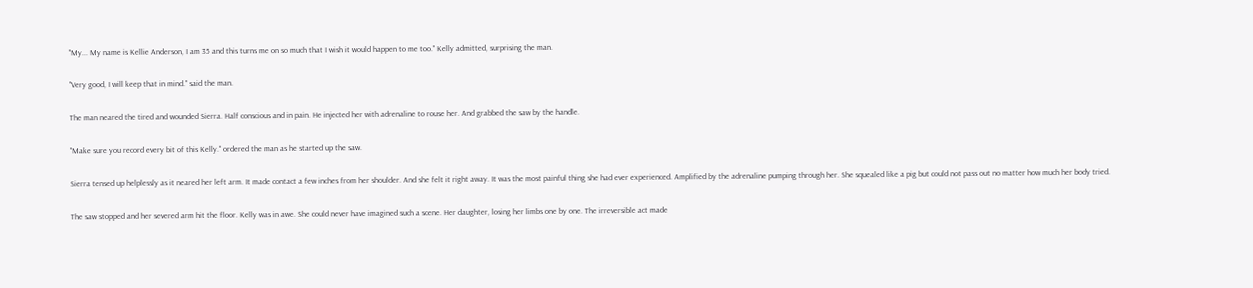"My... My name is Kellie Anderson, I am 35 and this turns me on so much that I wish it would happen to me too." Kelly admitted, surprising the man.

"Very good, I will keep that in mind." said the man.

The man neared the tired and wounded Sierra. Half conscious and in pain. He injected her with adrenaline to rouse her. And grabbed the saw by the handle.

"Make sure you record every bit of this Kelly." ordered the man as he started up the saw.

Sierra tensed up helplessly as it neared her left arm. It made contact a few inches from her shoulder. And she felt it right away. It was the most painful thing she had ever experienced. Amplified by the adrenaline pumping through her. She squealed like a pig but could not pass out no matter how much her body tried.

The saw stopped and her severed arm hit the floor. Kelly was in awe. She could never have imagined such a scene. Her daughter, losing her limbs one by one. The irreversible act made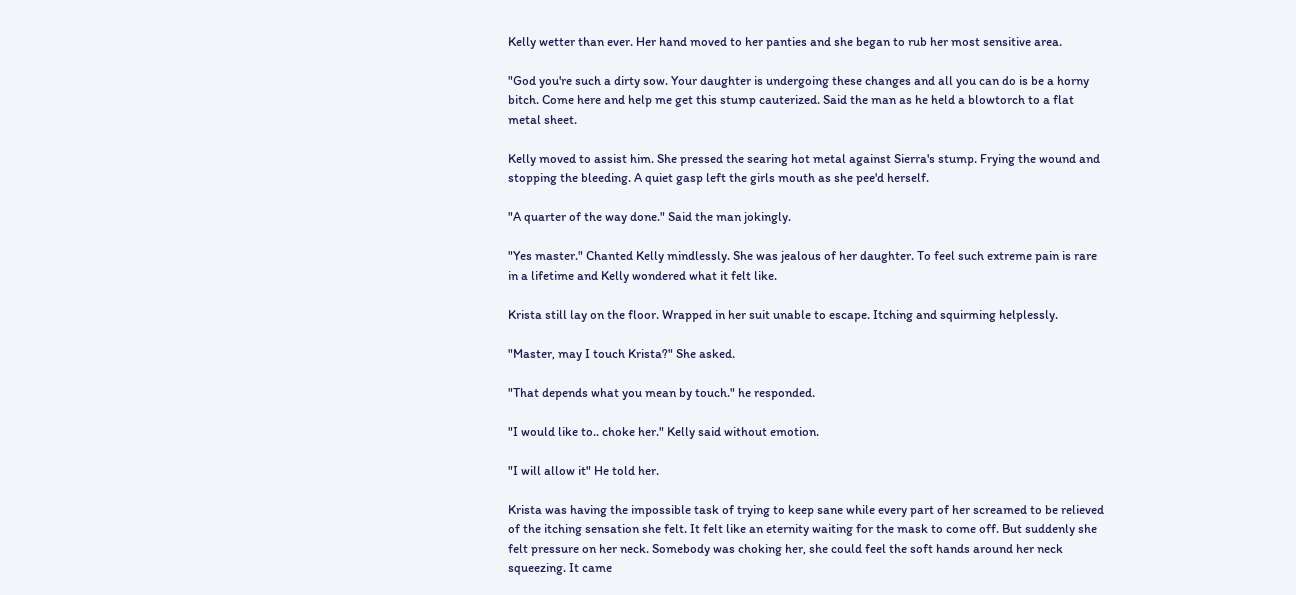Kelly wetter than ever. Her hand moved to her panties and she began to rub her most sensitive area.

"God you're such a dirty sow. Your daughter is undergoing these changes and all you can do is be a horny bitch. Come here and help me get this stump cauterized. Said the man as he held a blowtorch to a flat metal sheet.

Kelly moved to assist him. She pressed the searing hot metal against Sierra's stump. Frying the wound and stopping the bleeding. A quiet gasp left the girls mouth as she pee'd herself.

"A quarter of the way done." Said the man jokingly.

"Yes master." Chanted Kelly mindlessly. She was jealous of her daughter. To feel such extreme pain is rare in a lifetime and Kelly wondered what it felt like.

Krista still lay on the floor. Wrapped in her suit unable to escape. Itching and squirming helplessly.

"Master, may I touch Krista?" She asked.

"That depends what you mean by touch." he responded.

"I would like to.. choke her." Kelly said without emotion.

"I will allow it" He told her.

Krista was having the impossible task of trying to keep sane while every part of her screamed to be relieved of the itching sensation she felt. It felt like an eternity waiting for the mask to come off. But suddenly she felt pressure on her neck. Somebody was choking her, she could feel the soft hands around her neck squeezing. It came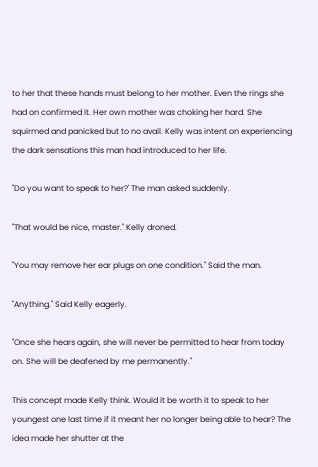to her that these hands must belong to her mother. Even the rings she had on confirmed it. Her own mother was choking her hard. She squirmed and panicked but to no avail. Kelly was intent on experiencing the dark sensations this man had introduced to her life.

"Do you want to speak to her?' The man asked suddenly.

"That would be nice, master." Kelly droned.

"You may remove her ear plugs on one condition." Said the man.

"Anything." Said Kelly eagerly.

"Once she hears again, she will never be permitted to hear from today on. She will be deafened by me permanently."

This concept made Kelly think. Would it be worth it to speak to her youngest one last time if it meant her no longer being able to hear? The idea made her shutter at the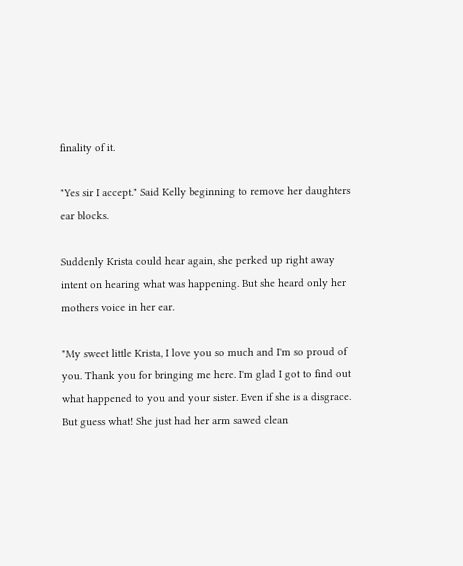finality of it.

"Yes sir I accept." Said Kelly beginning to remove her daughters ear blocks.

Suddenly Krista could hear again, she perked up right away intent on hearing what was happening. But she heard only her mothers voice in her ear.

"My sweet little Krista, I love you so much and I'm so proud of you. Thank you for bringing me here. I'm glad I got to find out what happened to you and your sister. Even if she is a disgrace. But guess what! She just had her arm sawed clean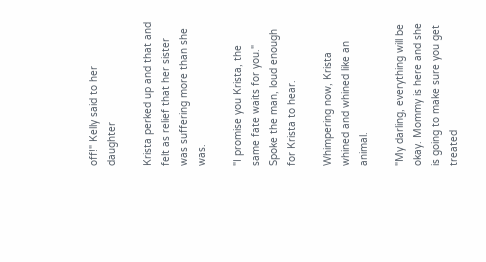off!" Kelly said to her daughter

Krista perked up and that and felt as relief that her sister was suffering more than she was.

"I promise you Krista, the same fate waits for you." Spoke the man, loud enough for Krista to hear.

Whimpering now, Krista whined and whined like an animal.

"My darling, everything will be okay. Mommy is here and she is going to make sure you get treated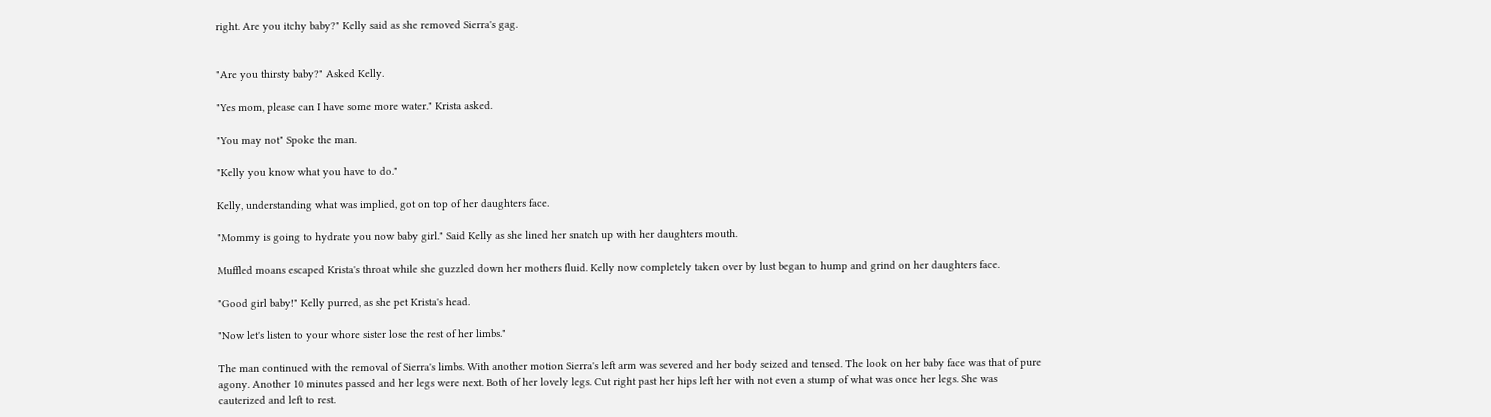right. Are you itchy baby?" Kelly said as she removed Sierra's gag.


"Are you thirsty baby?" Asked Kelly.

"Yes mom, please can I have some more water." Krista asked.

"You may not" Spoke the man.

"Kelly you know what you have to do."

Kelly, understanding what was implied, got on top of her daughters face.

"Mommy is going to hydrate you now baby girl." Said Kelly as she lined her snatch up with her daughters mouth.

Muffled moans escaped Krista's throat while she guzzled down her mothers fluid. Kelly now completely taken over by lust began to hump and grind on her daughters face.

"Good girl baby!" Kelly purred, as she pet Krista's head.

"Now let's listen to your whore sister lose the rest of her limbs."

The man continued with the removal of Sierra's limbs. With another motion Sierra's left arm was severed and her body seized and tensed. The look on her baby face was that of pure agony. Another 10 minutes passed and her legs were next. Both of her lovely legs. Cut right past her hips left her with not even a stump of what was once her legs. She was cauterized and left to rest.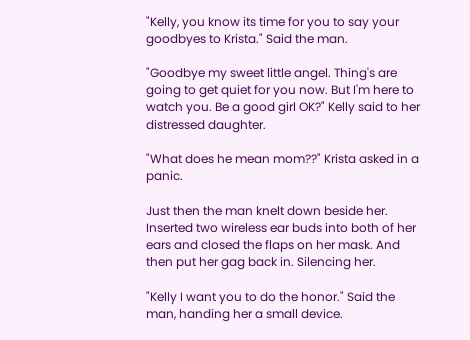"Kelly, you know its time for you to say your goodbyes to Krista." Said the man.

"Goodbye my sweet little angel. Thing's are going to get quiet for you now. But I'm here to watch you. Be a good girl OK?" Kelly said to her distressed daughter.

"What does he mean mom??" Krista asked in a panic.

Just then the man knelt down beside her. Inserted two wireless ear buds into both of her ears and closed the flaps on her mask. And then put her gag back in. Silencing her.

"Kelly I want you to do the honor." Said the man, handing her a small device.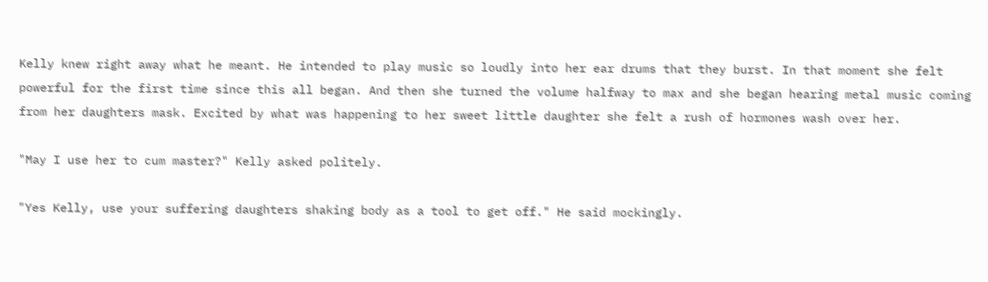Kelly knew right away what he meant. He intended to play music so loudly into her ear drums that they burst. In that moment she felt powerful for the first time since this all began. And then she turned the volume halfway to max and she began hearing metal music coming from her daughters mask. Excited by what was happening to her sweet little daughter she felt a rush of hormones wash over her.

"May I use her to cum master?" Kelly asked politely.

"Yes Kelly, use your suffering daughters shaking body as a tool to get off." He said mockingly.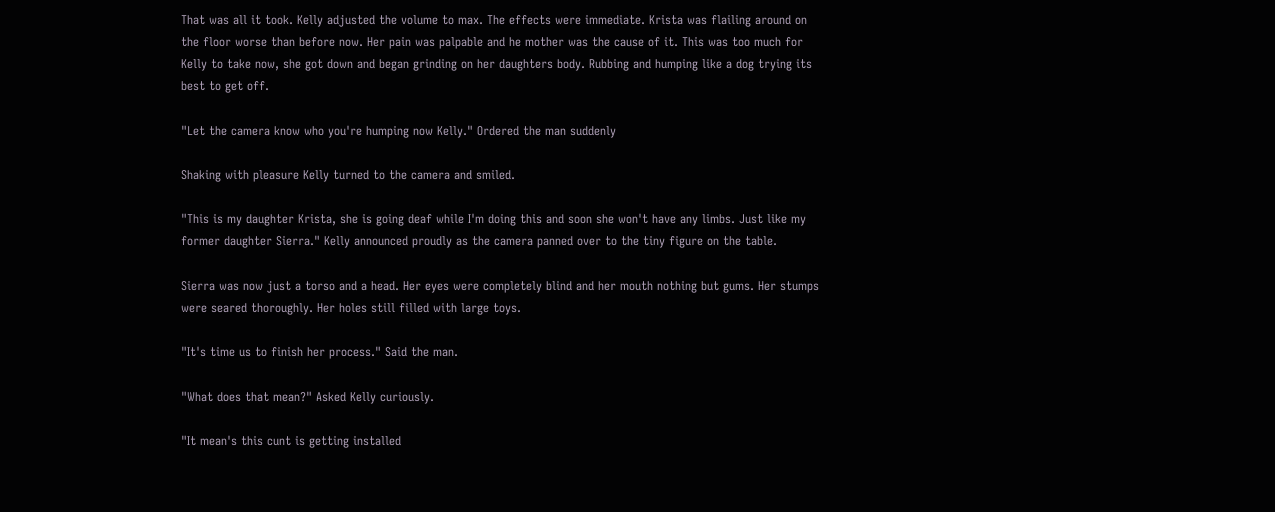That was all it took. Kelly adjusted the volume to max. The effects were immediate. Krista was flailing around on the floor worse than before now. Her pain was palpable and he mother was the cause of it. This was too much for Kelly to take now, she got down and began grinding on her daughters body. Rubbing and humping like a dog trying its best to get off.

"Let the camera know who you're humping now Kelly." Ordered the man suddenly

Shaking with pleasure Kelly turned to the camera and smiled.

"This is my daughter Krista, she is going deaf while I'm doing this and soon she won't have any limbs. Just like my former daughter Sierra." Kelly announced proudly as the camera panned over to the tiny figure on the table.

Sierra was now just a torso and a head. Her eyes were completely blind and her mouth nothing but gums. Her stumps were seared thoroughly. Her holes still filled with large toys.

"It's time us to finish her process." Said the man.

"What does that mean?" Asked Kelly curiously.

"It mean's this cunt is getting installed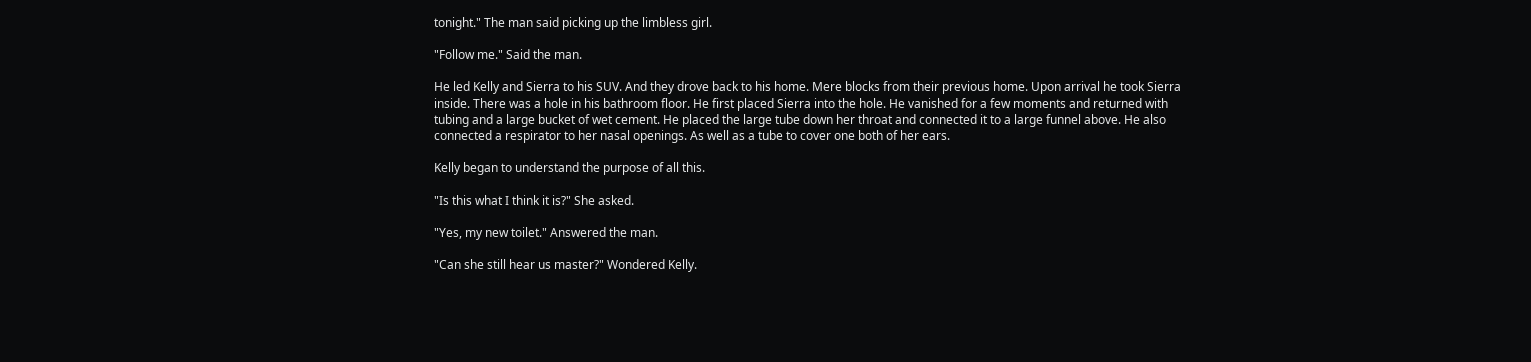tonight." The man said picking up the limbless girl.

"Follow me." Said the man.

He led Kelly and Sierra to his SUV. And they drove back to his home. Mere blocks from their previous home. Upon arrival he took Sierra inside. There was a hole in his bathroom floor. He first placed Sierra into the hole. He vanished for a few moments and returned with tubing and a large bucket of wet cement. He placed the large tube down her throat and connected it to a large funnel above. He also connected a respirator to her nasal openings. As well as a tube to cover one both of her ears.

Kelly began to understand the purpose of all this.

"Is this what I think it is?" She asked.

"Yes, my new toilet." Answered the man.

"Can she still hear us master?" Wondered Kelly.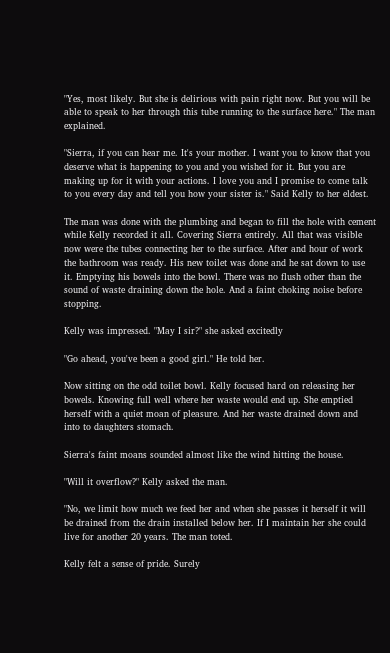"Yes, most likely. But she is delirious with pain right now. But you will be able to speak to her through this tube running to the surface here." The man explained.

"Sierra, if you can hear me. It's your mother. I want you to know that you deserve what is happening to you and you wished for it. But you are making up for it with your actions. I love you and I promise to come talk to you every day and tell you how your sister is." Said Kelly to her eldest.

The man was done with the plumbing and began to fill the hole with cement while Kelly recorded it all. Covering Sierra entirely. All that was visible now were the tubes connecting her to the surface. After and hour of work the bathroom was ready. His new toilet was done and he sat down to use it. Emptying his bowels into the bowl. There was no flush other than the sound of waste draining down the hole. And a faint choking noise before stopping.

Kelly was impressed. "May I sir?" she asked excitedly

"Go ahead, you've been a good girl." He told her.

Now sitting on the odd toilet bowl. Kelly focused hard on releasing her bowels. Knowing full well where her waste would end up. She emptied herself with a quiet moan of pleasure. And her waste drained down and into to daughters stomach.

Sierra's faint moans sounded almost like the wind hitting the house.

"Will it overflow?" Kelly asked the man.

"No, we limit how much we feed her and when she passes it herself it will be drained from the drain installed below her. If I maintain her she could live for another 20 years. The man toted.

Kelly felt a sense of pride. Surely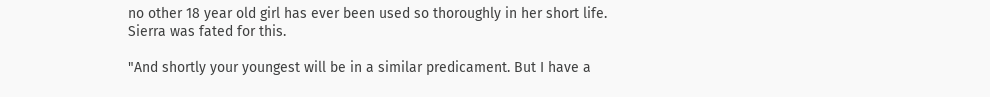no other 18 year old girl has ever been used so thoroughly in her short life. Sierra was fated for this.

"And shortly your youngest will be in a similar predicament. But I have a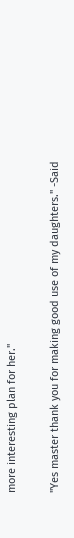more interesting plan for her."

"Yes master thank you for making good use of my daughters." -Said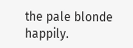the pale blonde happily.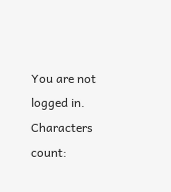You are not logged in.
Characters count: